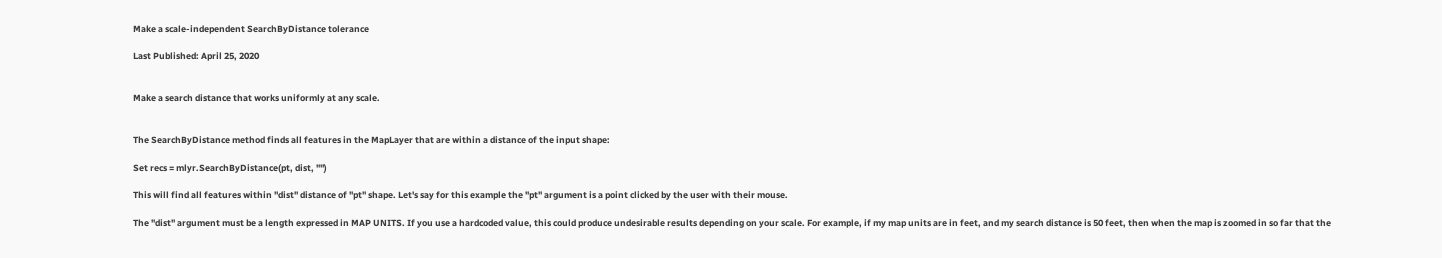Make a scale-independent SearchByDistance tolerance

Last Published: April 25, 2020


Make a search distance that works uniformly at any scale.


The SearchByDistance method finds all features in the MapLayer that are within a distance of the input shape:

Set recs = mlyr.SearchByDistance(pt, dist, "")

This will find all features within "dist" distance of "pt" shape. Let's say for this example the "pt" argument is a point clicked by the user with their mouse.

The "dist" argument must be a length expressed in MAP UNITS. If you use a hardcoded value, this could produce undesirable results depending on your scale. For example, if my map units are in feet, and my search distance is 50 feet, then when the map is zoomed in so far that the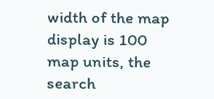width of the map display is 100 map units, the search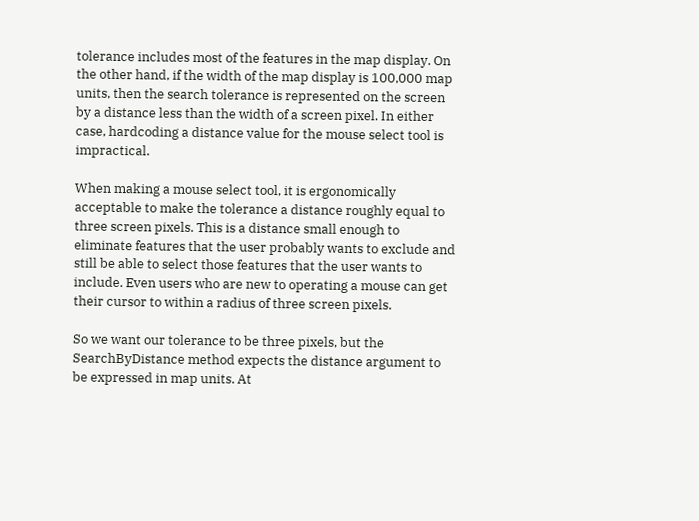tolerance includes most of the features in the map display. On the other hand, if the width of the map display is 100,000 map units, then the search tolerance is represented on the screen by a distance less than the width of a screen pixel. In either case, hardcoding a distance value for the mouse select tool is impractical.

When making a mouse select tool, it is ergonomically acceptable to make the tolerance a distance roughly equal to three screen pixels. This is a distance small enough to eliminate features that the user probably wants to exclude and still be able to select those features that the user wants to include. Even users who are new to operating a mouse can get their cursor to within a radius of three screen pixels.

So we want our tolerance to be three pixels, but the SearchByDistance method expects the distance argument to be expressed in map units. At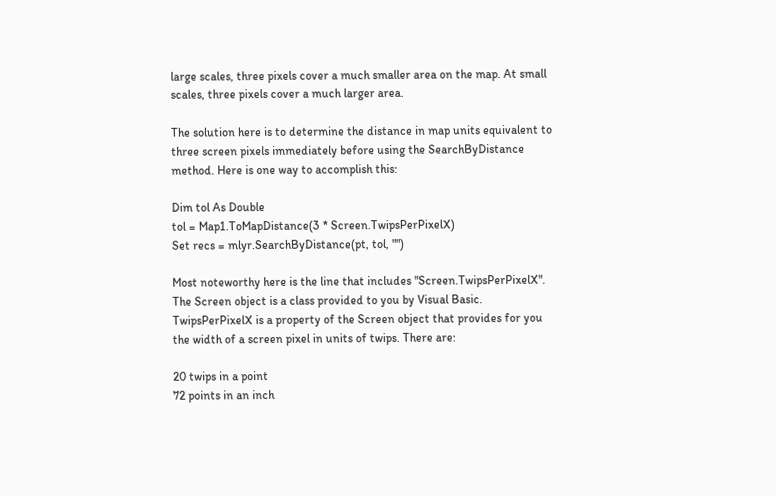large scales, three pixels cover a much smaller area on the map. At small scales, three pixels cover a much larger area.

The solution here is to determine the distance in map units equivalent to three screen pixels immediately before using the SearchByDistance method. Here is one way to accomplish this:

Dim tol As Double
tol = Map1.ToMapDistance(3 * Screen.TwipsPerPixelX)
Set recs = mlyr.SearchByDistance(pt, tol, "")

Most noteworthy here is the line that includes "Screen.TwipsPerPixelX". The Screen object is a class provided to you by Visual Basic. TwipsPerPixelX is a property of the Screen object that provides for you the width of a screen pixel in units of twips. There are:

20 twips in a point
72 points in an inch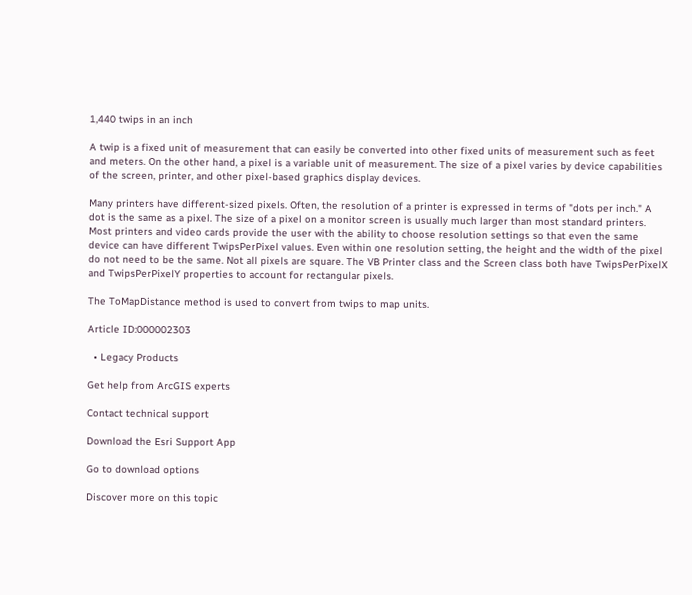1,440 twips in an inch

A twip is a fixed unit of measurement that can easily be converted into other fixed units of measurement such as feet and meters. On the other hand, a pixel is a variable unit of measurement. The size of a pixel varies by device capabilities of the screen, printer, and other pixel-based graphics display devices.

Many printers have different-sized pixels. Often, the resolution of a printer is expressed in terms of "dots per inch." A dot is the same as a pixel. The size of a pixel on a monitor screen is usually much larger than most standard printers. Most printers and video cards provide the user with the ability to choose resolution settings so that even the same device can have different TwipsPerPixel values. Even within one resolution setting, the height and the width of the pixel do not need to be the same. Not all pixels are square. The VB Printer class and the Screen class both have TwipsPerPixelX and TwipsPerPixelY properties to account for rectangular pixels.

The ToMapDistance method is used to convert from twips to map units.

Article ID:000002303

  • Legacy Products

Get help from ArcGIS experts

Contact technical support

Download the Esri Support App

Go to download options

Discover more on this topic